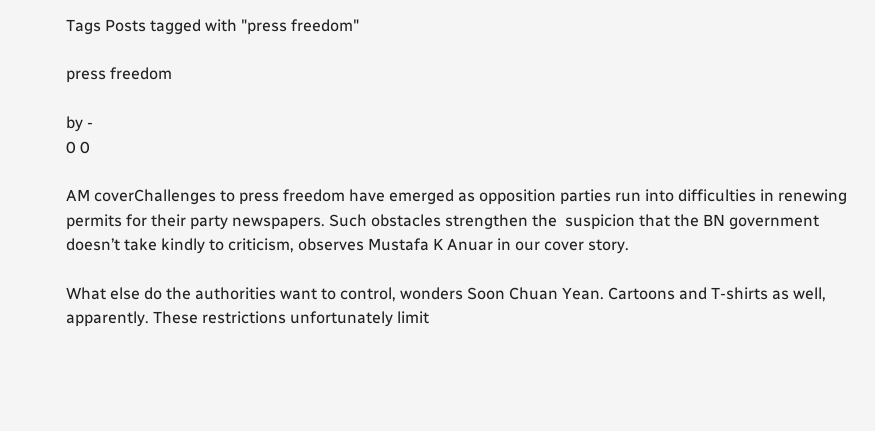Tags Posts tagged with "press freedom"

press freedom

by -
0 0

AM coverChallenges to press freedom have emerged as opposition parties run into difficulties in renewing permits for their party newspapers. Such obstacles strengthen the  suspicion that the BN government doesn’t take kindly to criticism, observes Mustafa K Anuar in our cover story.

What else do the authorities want to control, wonders Soon Chuan Yean. Cartoons and T-shirts as well, apparently. These restrictions unfortunately limit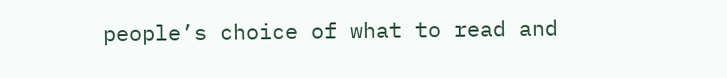people’s choice of what to read and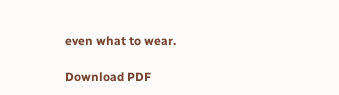even what to wear.

Download PDF